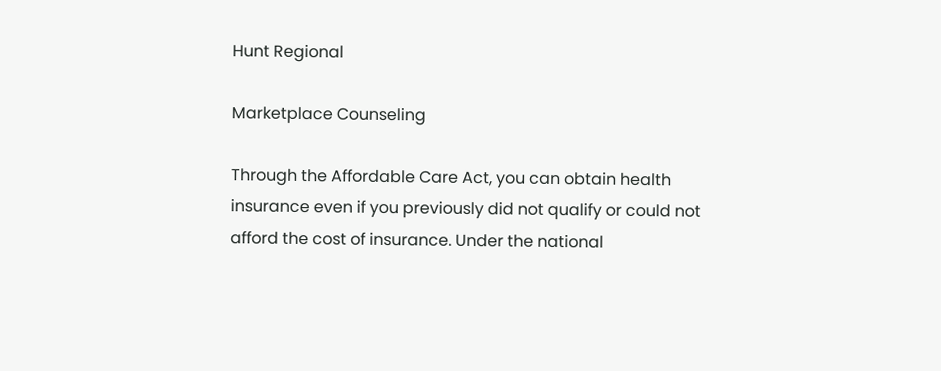Hunt Regional

Marketplace Counseling

Through the Affordable Care Act, you can obtain health insurance even if you previously did not qualify or could not afford the cost of insurance. Under the national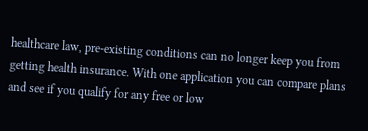healthcare law, pre-existing conditions can no longer keep you from getting health insurance. With one application you can compare plans and see if you qualify for any free or low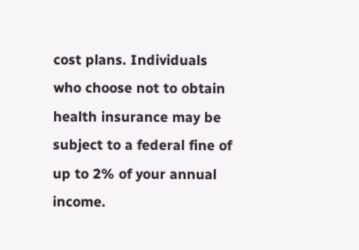cost plans. Individuals who choose not to obtain health insurance may be subject to a federal fine of up to 2% of your annual income.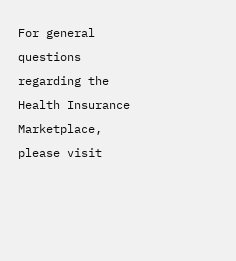For general questions regarding the Health Insurance Marketplace, please visit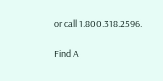or call 1.800.318.2596.

Find A